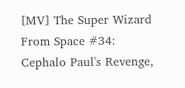[MV] The Super Wizard From Space #34: Cephalo Paul's Revenge,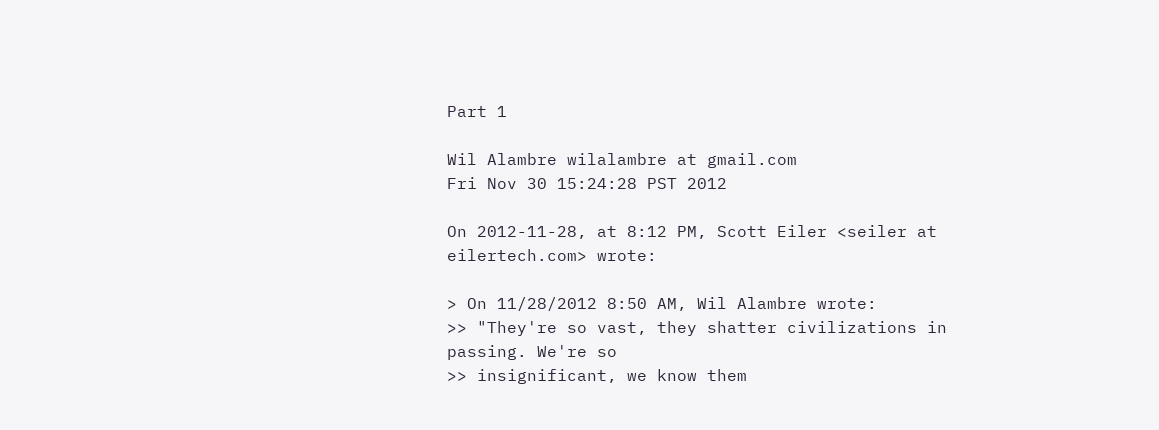Part 1

Wil Alambre wilalambre at gmail.com
Fri Nov 30 15:24:28 PST 2012

On 2012-11-28, at 8:12 PM, Scott Eiler <seiler at eilertech.com> wrote:

> On 11/28/2012 8:50 AM, Wil Alambre wrote:
>> "They're so vast, they shatter civilizations in passing. We're so
>> insignificant, we know them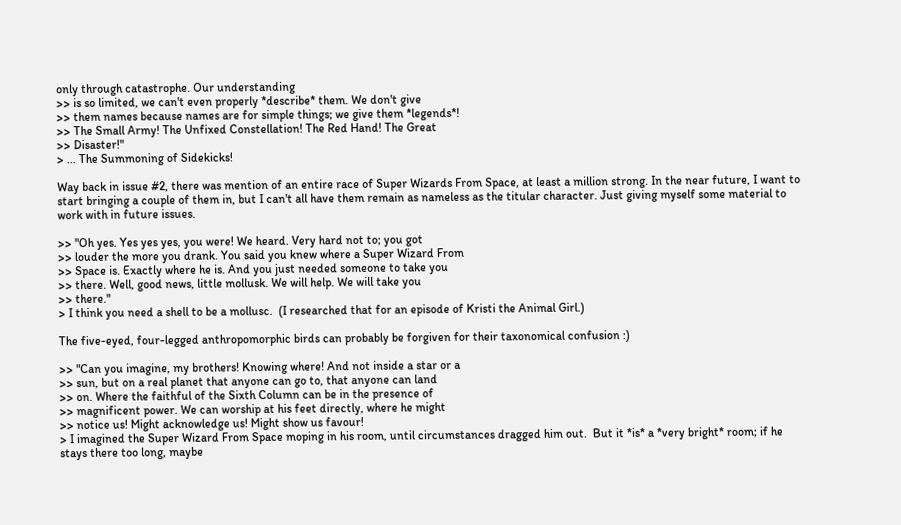only through catastrophe. Our understanding
>> is so limited, we can't even properly *describe* them. We don't give
>> them names because names are for simple things; we give them *legends*!
>> The Small Army! The Unfixed Constellation! The Red Hand! The Great
>> Disaster!"
> ... The Summoning of Sidekicks!

Way back in issue #2, there was mention of an entire race of Super Wizards From Space, at least a million strong. In the near future, I want to start bringing a couple of them in, but I can't all have them remain as nameless as the titular character. Just giving myself some material to work with in future issues.

>> "Oh yes. Yes yes yes, you were! We heard. Very hard not to; you got
>> louder the more you drank. You said you knew where a Super Wizard From
>> Space is. Exactly where he is. And you just needed someone to take you
>> there. Well, good news, little mollusk. We will help. We will take you
>> there."
> I think you need a shell to be a mollusc.  (I researched that for an episode of Kristi the Animal Girl.)

The five-eyed, four-legged anthropomorphic birds can probably be forgiven for their taxonomical confusion :)

>> "Can you imagine, my brothers! Knowing where! And not inside a star or a
>> sun, but on a real planet that anyone can go to, that anyone can land
>> on. Where the faithful of the Sixth Column can be in the presence of
>> magnificent power. We can worship at his feet directly, where he might
>> notice us! Might acknowledge us! Might show us favour!
> I imagined the Super Wizard From Space moping in his room, until circumstances dragged him out.  But it *is* a *very bright* room; if he stays there too long, maybe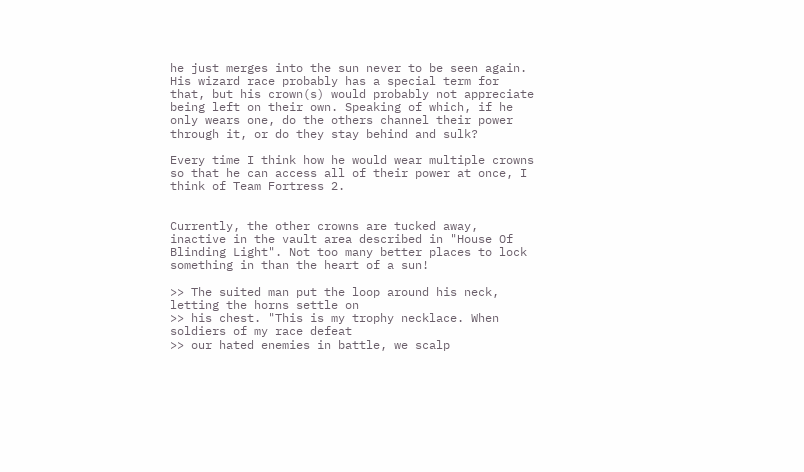he just merges into the sun never to be seen again.  His wizard race probably has a special term for that, but his crown(s) would probably not appreciate being left on their own. Speaking of which, if he only wears one, do the others channel their power through it, or do they stay behind and sulk?

Every time I think how he would wear multiple crowns so that he can access all of their power at once, I think of Team Fortress 2.


Currently, the other crowns are tucked away, inactive in the vault area described in "House Of Blinding Light". Not too many better places to lock something in than the heart of a sun!

>> The suited man put the loop around his neck, letting the horns settle on
>> his chest. "This is my trophy necklace. When soldiers of my race defeat
>> our hated enemies in battle, we scalp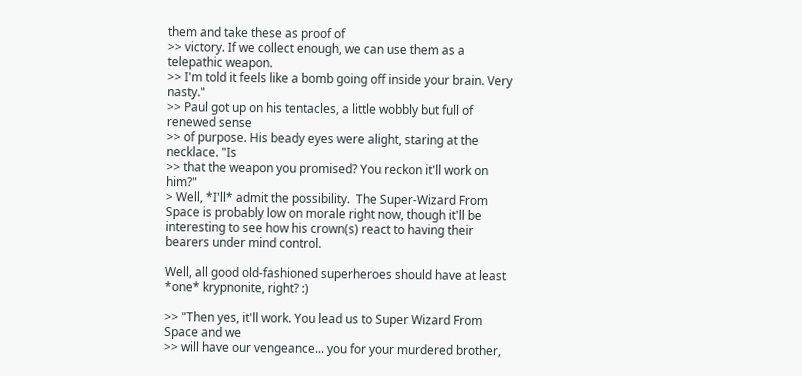them and take these as proof of
>> victory. If we collect enough, we can use them as a telepathic weapon.
>> I'm told it feels like a bomb going off inside your brain. Very nasty."
>> Paul got up on his tentacles, a little wobbly but full of renewed sense
>> of purpose. His beady eyes were alight, staring at the necklace. "Is
>> that the weapon you promised? You reckon it'll work on him?"
> Well, *I'll* admit the possibility.  The Super-Wizard From Space is probably low on morale right now, though it'll be interesting to see how his crown(s) react to having their bearers under mind control.

Well, all good old-fashioned superheroes should have at least *one* krypnonite, right? :)

>> "Then yes, it'll work. You lead us to Super Wizard From Space and we
>> will have our vengeance... you for your murdered brother,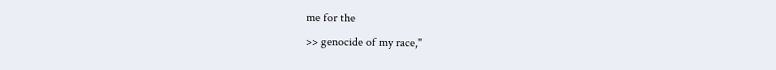me for the
>> genocide of my race,"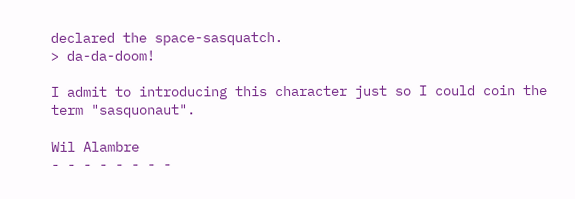declared the space-sasquatch.
> da-da-doom!

I admit to introducing this character just so I could coin the term "sasquonaut".

Wil Alambre
- - - - - - - -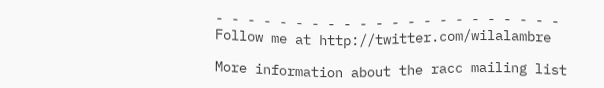- - - - - - - - - - - - - - - - - - - - - -
Follow me at http://twitter.com/wilalambre

More information about the racc mailing list